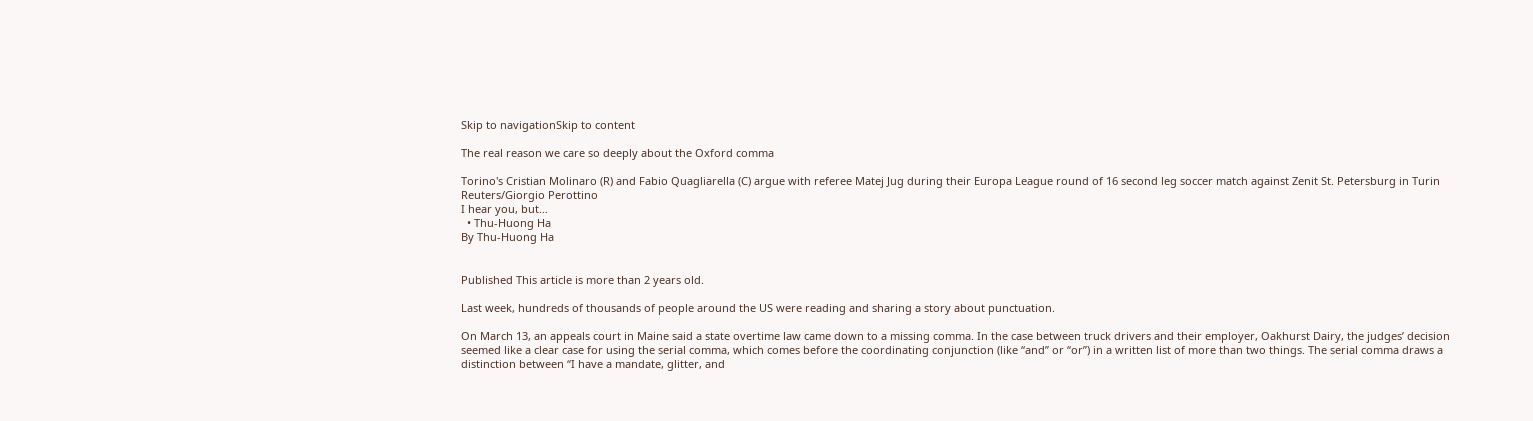Skip to navigationSkip to content

The real reason we care so deeply about the Oxford comma

Torino's Cristian Molinaro (R) and Fabio Quagliarella (C) argue with referee Matej Jug during their Europa League round of 16 second leg soccer match against Zenit St. Petersburg in Turin
Reuters/Giorgio Perottino
I hear you, but…
  • Thu-Huong Ha
By Thu-Huong Ha


Published This article is more than 2 years old.

Last week, hundreds of thousands of people around the US were reading and sharing a story about punctuation.

On March 13, an appeals court in Maine said a state overtime law came down to a missing comma. In the case between truck drivers and their employer, Oakhurst Dairy, the judges’ decision seemed like a clear case for using the serial comma, which comes before the coordinating conjunction (like “and” or “or”) in a written list of more than two things. The serial comma draws a distinction between “I have a mandate, glitter, and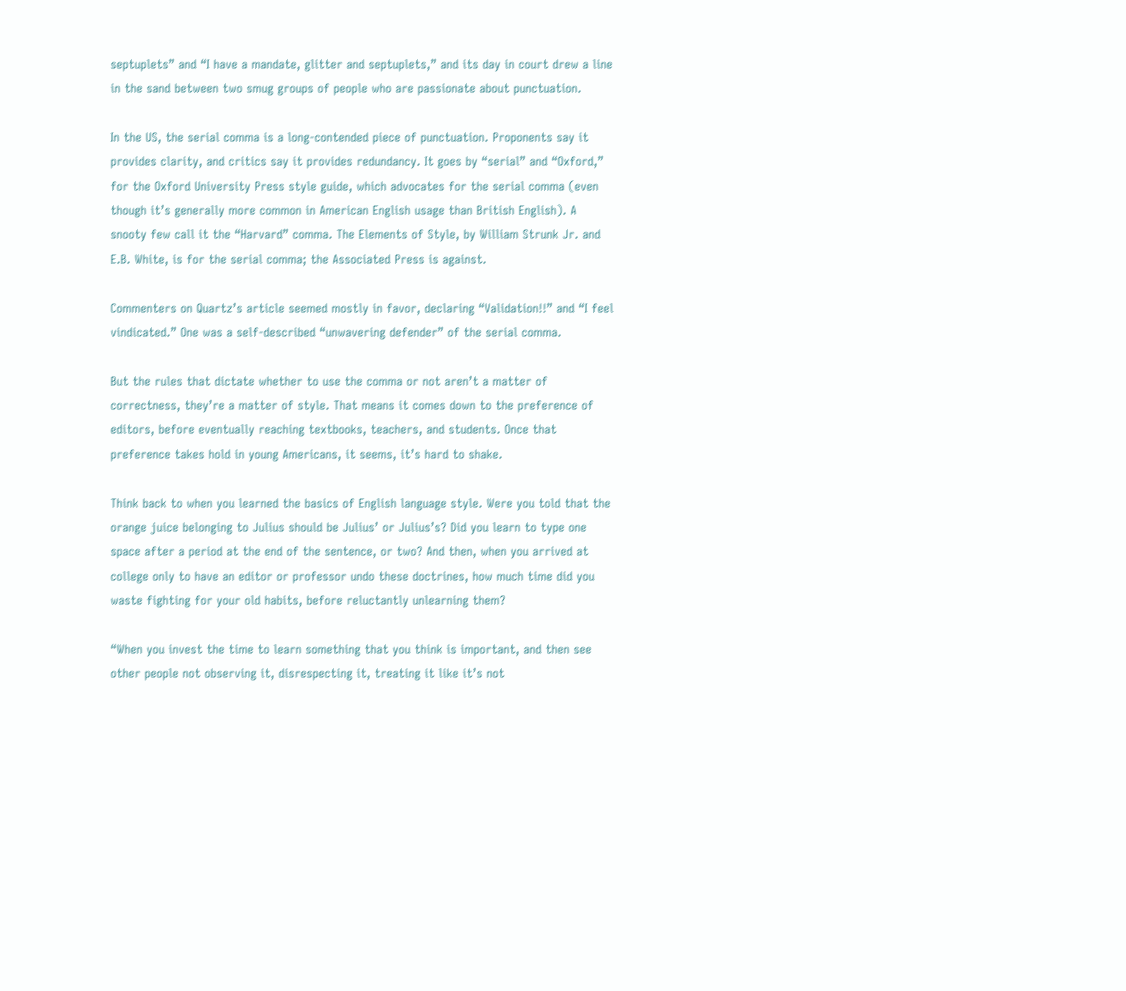septuplets” and “I have a mandate, glitter and septuplets,” and its day in court drew a line in the sand between two smug groups of people who are passionate about punctuation.

In the US, the serial comma is a long-contended piece of punctuation. Proponents say it provides clarity, and critics say it provides redundancy. It goes by “serial” and “Oxford,” for the Oxford University Press style guide, which advocates for the serial comma (even though it’s generally more common in American English usage than British English). A snooty few call it the “Harvard” comma. The Elements of Style, by William Strunk Jr. and E.B. White, is for the serial comma; the Associated Press is against.

Commenters on Quartz’s article seemed mostly in favor, declaring “Validation!!” and “I feel vindicated.” One was a self-described “unwavering defender” of the serial comma.

But the rules that dictate whether to use the comma or not aren’t a matter of correctness, they’re a matter of style. That means it comes down to the preference of editors, before eventually reaching textbooks, teachers, and students. Once that preference takes hold in young Americans, it seems, it’s hard to shake.

Think back to when you learned the basics of English language style. Were you told that the orange juice belonging to Julius should be Julius’ or Julius’s? Did you learn to type one space after a period at the end of the sentence, or two? And then, when you arrived at college only to have an editor or professor undo these doctrines, how much time did you waste fighting for your old habits, before reluctantly unlearning them?

“When you invest the time to learn something that you think is important, and then see other people not observing it, disrespecting it, treating it like it’s not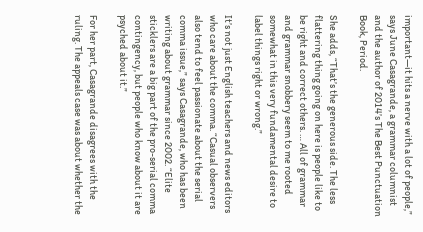important—it hits a nerve with a lot of people,” says June Casagrande, a grammar columnist and the author of 2014’s The Best Punctuation Book, Period.

She adds, “That’s the generous side. The less flattering thing going on here is people like to be right and correct others. … All of grammar and grammar snobbery seem to me rooted somewhat in this very fundamental desire to label things right or wrong.”

It’s not just English teachers and news editors who care about the comma. “Casual observers also tend to feel passionate about the serial comma issue,” says Casagrande, who has been writing about grammar since 2002. “Elite sticklers are a big part of the pro-serial comma contingency, but people who know about it are psyched about it.”

For her part, Casagrande disagrees with the ruling. The appeals case was about whether the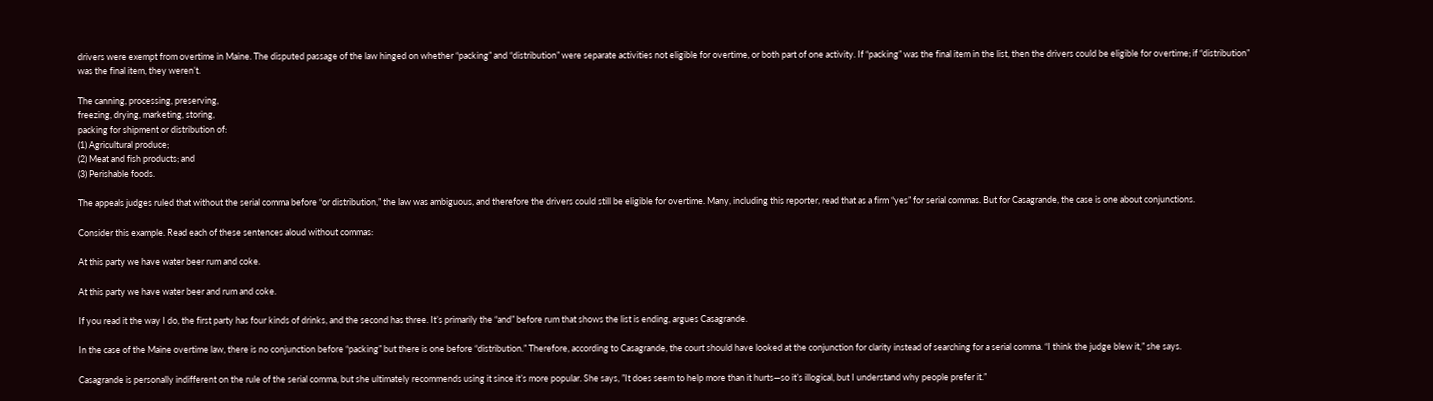drivers were exempt from overtime in Maine. The disputed passage of the law hinged on whether “packing” and “distribution” were separate activities not eligible for overtime, or both part of one activity. If “packing” was the final item in the list, then the drivers could be eligible for overtime; if “distribution” was the final item, they weren’t.

The canning, processing, preserving,
freezing, drying, marketing, storing,
packing for shipment or distribution of:
(1) Agricultural produce;
(2) Meat and fish products; and
(3) Perishable foods.

The appeals judges ruled that without the serial comma before “or distribution,” the law was ambiguous, and therefore the drivers could still be eligible for overtime. Many, including this reporter, read that as a firm “yes” for serial commas. But for Casagrande, the case is one about conjunctions.

Consider this example. Read each of these sentences aloud without commas:

At this party we have water beer rum and coke.

At this party we have water beer and rum and coke.

If you read it the way I do, the first party has four kinds of drinks, and the second has three. It’s primarily the “and” before rum that shows the list is ending, argues Casagrande.

In the case of the Maine overtime law, there is no conjunction before “packing” but there is one before “distribution.” Therefore, according to Casagrande, the court should have looked at the conjunction for clarity instead of searching for a serial comma. “I think the judge blew it,” she says.

Casagrande is personally indifferent on the rule of the serial comma, but she ultimately recommends using it since it’s more popular. She says, ”It does seem to help more than it hurts—so it’s illogical, but I understand why people prefer it.”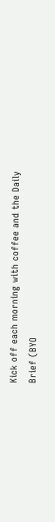Kick off each morning with coffee and the Daily Brief (BYO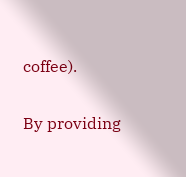coffee).

By providing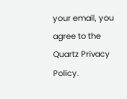your email, you agree to the Quartz Privacy Policy.